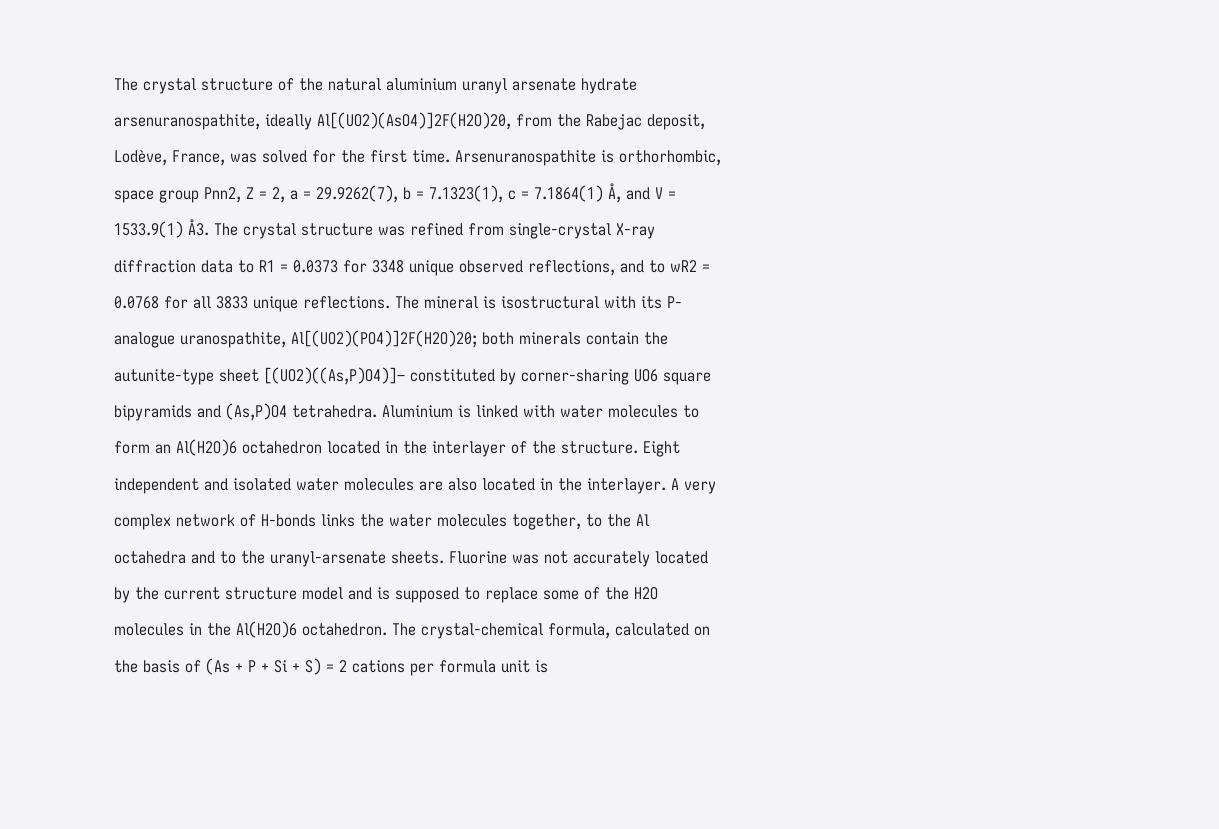The crystal structure of the natural aluminium uranyl arsenate hydrate arsenuranospathite, ideally Al[(UO2)(AsO4)]2F(H2O)20, from the Rabejac deposit, Lodève, France, was solved for the first time. Arsenuranospathite is orthorhombic, space group Pnn2, Z = 2, a = 29.9262(7), b = 7.1323(1), c = 7.1864(1) Å, and V = 1533.9(1) Å3. The crystal structure was refined from single-crystal X-ray diffraction data to R1 = 0.0373 for 3348 unique observed reflections, and to wR2 = 0.0768 for all 3833 unique reflections. The mineral is isostructural with its P-analogue uranospathite, Al[(UO2)(PO4)]2F(H2O)20; both minerals contain the autunite-type sheet [(UO2)((As,P)O4)]– constituted by corner-sharing UO6 square bipyramids and (As,P)O4 tetrahedra. Aluminium is linked with water molecules to form an Al(H2O)6 octahedron located in the interlayer of the structure. Eight independent and isolated water molecules are also located in the interlayer. A very complex network of H-bonds links the water molecules together, to the Al octahedra and to the uranyl-arsenate sheets. Fluorine was not accurately located by the current structure model and is supposed to replace some of the H2O molecules in the Al(H2O)6 octahedron. The crystal-chemical formula, calculated on the basis of (As + P + Si + S) = 2 cations per formula unit is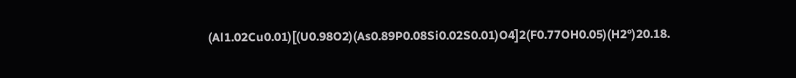(Al1.02Cu0.01)[(U0.98O2)(As0.89P0.08Si0.02S0.01)O4]2(F0.77OH0.05)(H2°)20.18.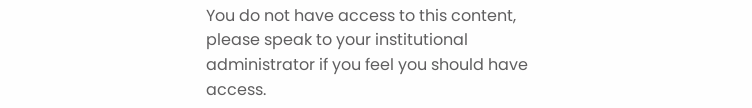You do not have access to this content, please speak to your institutional administrator if you feel you should have access.